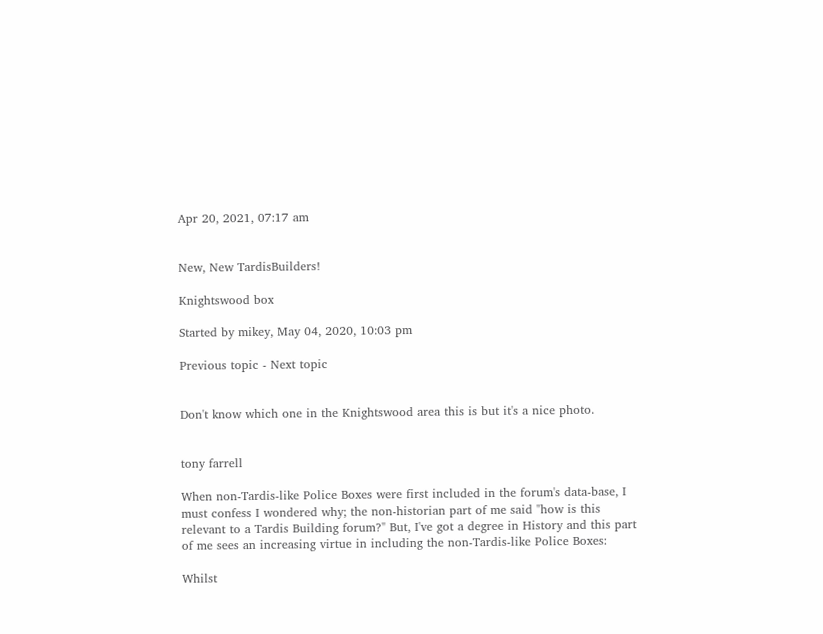Apr 20, 2021, 07:17 am


New, New TardisBuilders!

Knightswood box

Started by mikey, May 04, 2020, 10:03 pm

Previous topic - Next topic


Don't know which one in the Knightswood area this is but it's a nice photo.


tony farrell

When non-Tardis-like Police Boxes were first included in the forum's data-base, I must confess I wondered why; the non-historian part of me said "how is this relevant to a Tardis Building forum?" But, I've got a degree in History and this part of me sees an increasing virtue in including the non-Tardis-like Police Boxes:

Whilst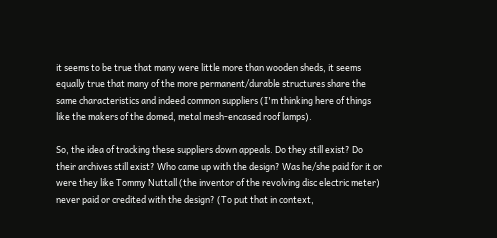it seems to be true that many were little more than wooden sheds, it seems equally true that many of the more permanent/durable structures share the same characteristics and indeed common suppliers (I'm thinking here of things like the makers of the domed, metal mesh-encased roof lamps).

So, the idea of tracking these suppliers down appeals. Do they still exist? Do their archives still exist? Who came up with the design? Was he/she paid for it or were they like Tommy Nuttall (the inventor of the revolving disc electric meter) never paid or credited with the design? (To put that in context,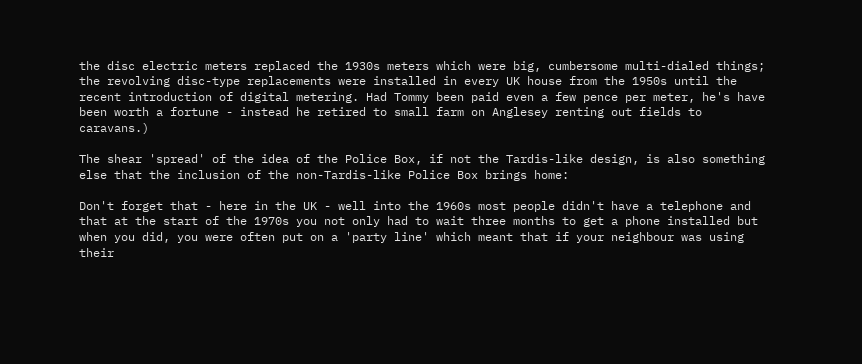the disc electric meters replaced the 1930s meters which were big, cumbersome multi-dialed things; the revolving disc-type replacements were installed in every UK house from the 1950s until the recent introduction of digital metering. Had Tommy been paid even a few pence per meter, he's have been worth a fortune - instead he retired to small farm on Anglesey renting out fields to caravans.)

The shear 'spread' of the idea of the Police Box, if not the Tardis-like design, is also something else that the inclusion of the non-Tardis-like Police Box brings home:

Don't forget that - here in the UK - well into the 1960s most people didn't have a telephone and that at the start of the 1970s you not only had to wait three months to get a phone installed but when you did, you were often put on a 'party line' which meant that if your neighbour was using their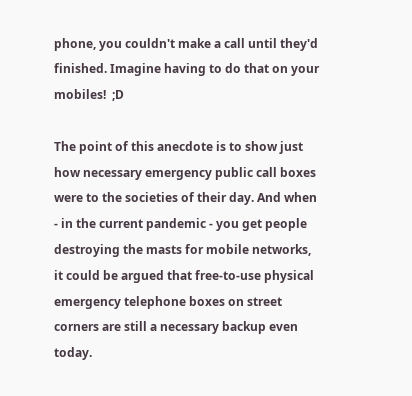phone, you couldn't make a call until they'd finished. Imagine having to do that on your mobiles!  ;D

The point of this anecdote is to show just how necessary emergency public call boxes were to the societies of their day. And when - in the current pandemic - you get people destroying the masts for mobile networks, it could be argued that free-to-use physical emergency telephone boxes on street corners are still a necessary backup even today.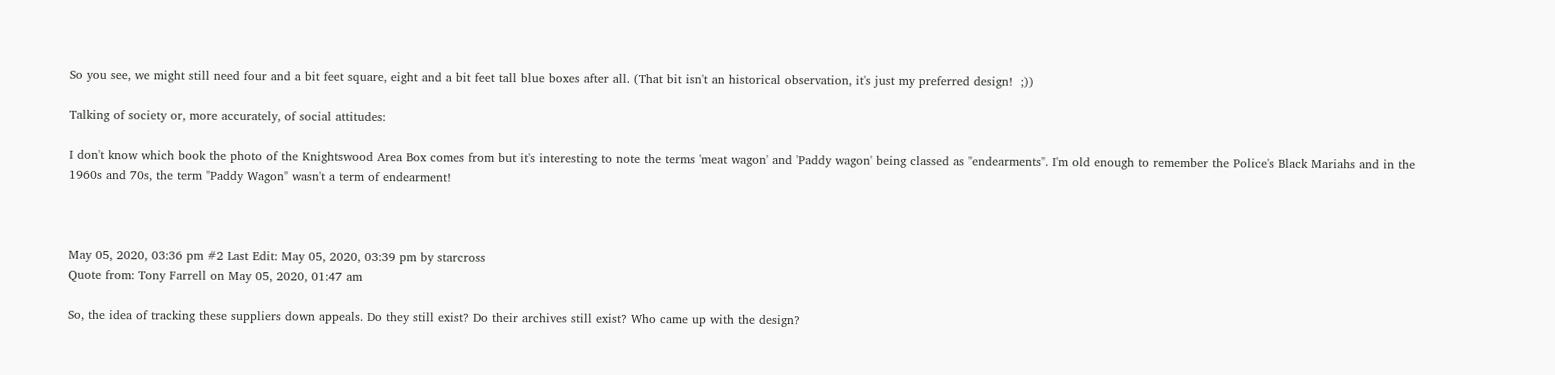So you see, we might still need four and a bit feet square, eight and a bit feet tall blue boxes after all. (That bit isn't an historical observation, it's just my preferred design!  ;))

Talking of society or, more accurately, of social attitudes:

I don't know which book the photo of the Knightswood Area Box comes from but it's interesting to note the terms 'meat wagon' and 'Paddy wagon' being classed as "endearments". I'm old enough to remember the Police's Black Mariahs and in the 1960s and 70s, the term "Paddy Wagon" wasn't a term of endearment!



May 05, 2020, 03:36 pm #2 Last Edit: May 05, 2020, 03:39 pm by starcross
Quote from: Tony Farrell on May 05, 2020, 01:47 am

So, the idea of tracking these suppliers down appeals. Do they still exist? Do their archives still exist? Who came up with the design?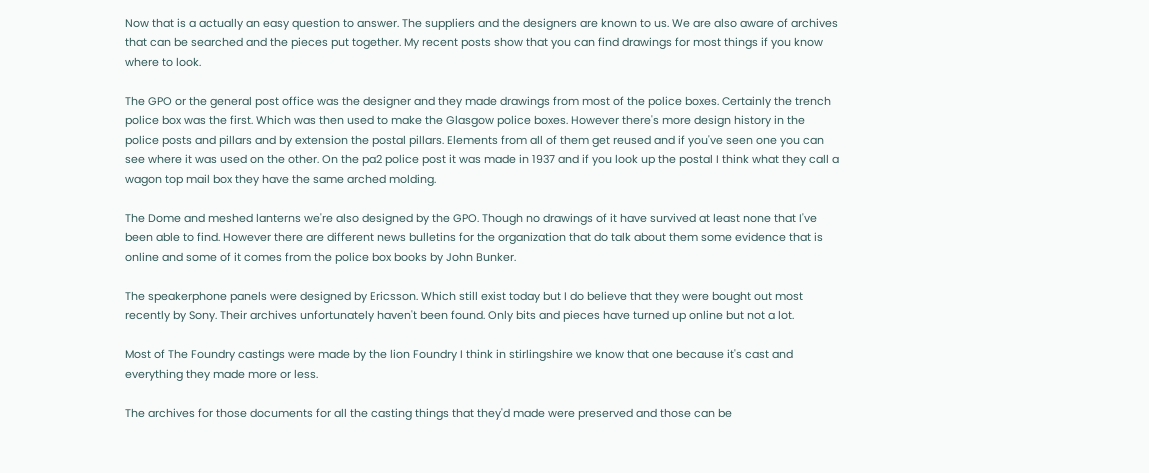Now that is a actually an easy question to answer. The suppliers and the designers are known to us. We are also aware of archives that can be searched and the pieces put together. My recent posts show that you can find drawings for most things if you know where to look.

The GPO or the general post office was the designer and they made drawings from most of the police boxes. Certainly the trench police box was the first. Which was then used to make the Glasgow police boxes. However there's more design history in the police posts and pillars and by extension the postal pillars. Elements from all of them get reused and if you've seen one you can see where it was used on the other. On the pa2 police post it was made in 1937 and if you look up the postal I think what they call a wagon top mail box they have the same arched molding.

The Dome and meshed lanterns we're also designed by the GPO. Though no drawings of it have survived at least none that I've been able to find. However there are different news bulletins for the organization that do talk about them some evidence that is online and some of it comes from the police box books by John Bunker.

The speakerphone panels were designed by Ericsson. Which still exist today but I do believe that they were bought out most recently by Sony. Their archives unfortunately haven't been found. Only bits and pieces have turned up online but not a lot.

Most of The Foundry castings were made by the lion Foundry I think in stirlingshire we know that one because it's cast and everything they made more or less.

The archives for those documents for all the casting things that they'd made were preserved and those can be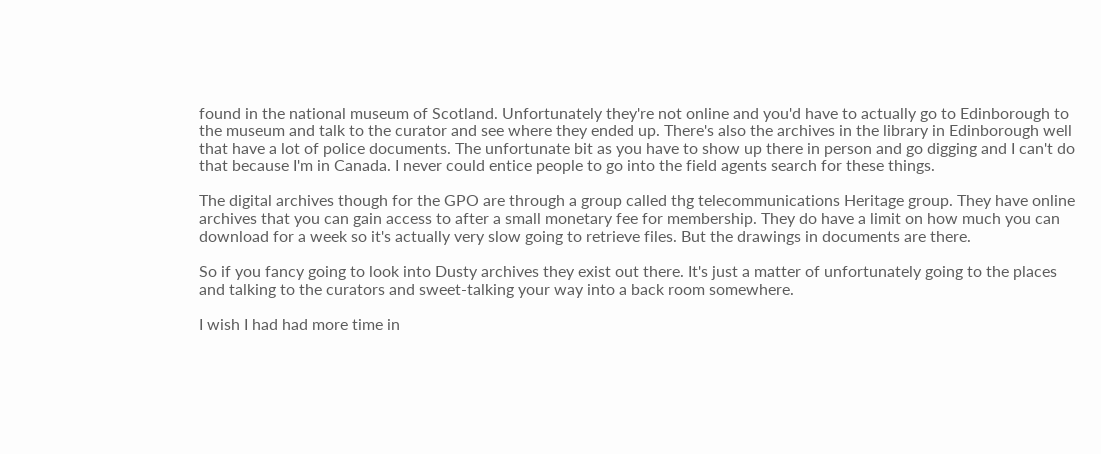found in the national museum of Scotland. Unfortunately they're not online and you'd have to actually go to Edinborough to the museum and talk to the curator and see where they ended up. There's also the archives in the library in Edinborough well that have a lot of police documents. The unfortunate bit as you have to show up there in person and go digging and I can't do that because I'm in Canada. I never could entice people to go into the field agents search for these things.

The digital archives though for the GPO are through a group called thg telecommunications Heritage group. They have online archives that you can gain access to after a small monetary fee for membership. They do have a limit on how much you can download for a week so it's actually very slow going to retrieve files. But the drawings in documents are there.

So if you fancy going to look into Dusty archives they exist out there. It's just a matter of unfortunately going to the places and talking to the curators and sweet-talking your way into a back room somewhere.

I wish I had had more time in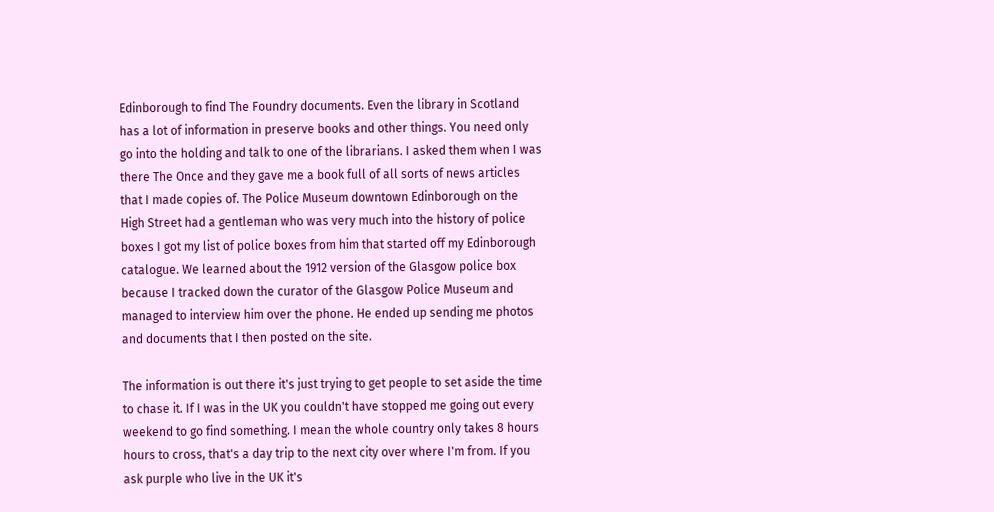Edinborough to find The Foundry documents. Even the library in Scotland has a lot of information in preserve books and other things. You need only go into the holding and talk to one of the librarians. I asked them when I was there The Once and they gave me a book full of all sorts of news articles that I made copies of. The Police Museum downtown Edinborough on the High Street had a gentleman who was very much into the history of police boxes I got my list of police boxes from him that started off my Edinborough catalogue. We learned about the 1912 version of the Glasgow police box because I tracked down the curator of the Glasgow Police Museum and managed to interview him over the phone. He ended up sending me photos and documents that I then posted on the site.

The information is out there it's just trying to get people to set aside the time to chase it. If I was in the UK you couldn't have stopped me going out every weekend to go find something. I mean the whole country only takes 8 hours hours to cross, that's a day trip to the next city over where I'm from. If you ask purple who live in the UK it's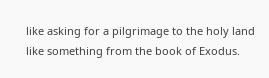like asking for a pilgrimage to the holy land like something from the book of Exodus.